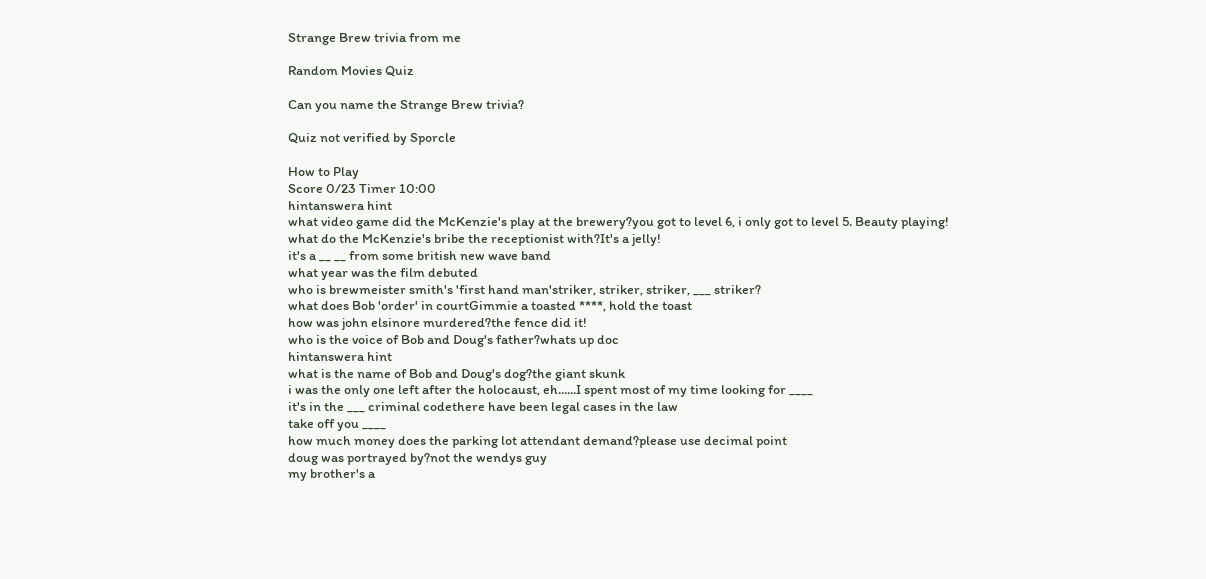Strange Brew trivia from me

Random Movies Quiz

Can you name the Strange Brew trivia?

Quiz not verified by Sporcle

How to Play
Score 0/23 Timer 10:00
hintanswera hint
what video game did the McKenzie's play at the brewery?you got to level 6, i only got to level 5. Beauty playing!
what do the McKenzie's bribe the receptionist with?It's a jelly!
it's a __ __ from some british new wave band
what year was the film debuted
who is brewmeister smith's 'first hand man'striker, striker, striker, ___ striker?
what does Bob 'order' in courtGimmie a toasted ****, hold the toast
how was john elsinore murdered?the fence did it!
who is the voice of Bob and Doug's father?whats up doc
hintanswera hint
what is the name of Bob and Doug's dog?the giant skunk
i was the only one left after the holocaust, eh......I spent most of my time looking for ____
it's in the ___ criminal codethere have been legal cases in the law
take off you ____
how much money does the parking lot attendant demand?please use decimal point
doug was portrayed by?not the wendys guy
my brother's a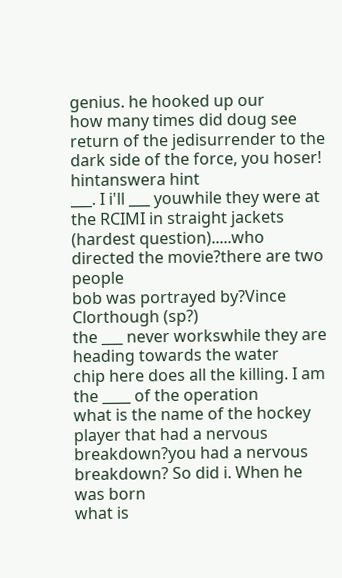genius. he hooked up our
how many times did doug see return of the jedisurrender to the dark side of the force, you hoser!
hintanswera hint
___. I i'll ___ youwhile they were at the RCIMI in straight jackets
(hardest question).....who directed the movie?there are two people
bob was portrayed by?Vince Clorthough (sp?)
the ___ never workswhile they are heading towards the water
chip here does all the killing. I am the ____ of the operation
what is the name of the hockey player that had a nervous breakdown?you had a nervous breakdown? So did i. When he was born
what is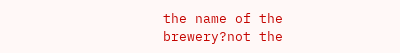the name of the brewery?not the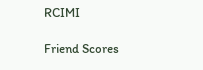RCIMI

Friend Scores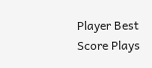Player Best Score Plays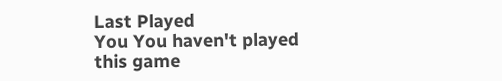Last Played
You You haven't played this game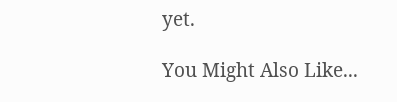yet.

You Might Also Like...